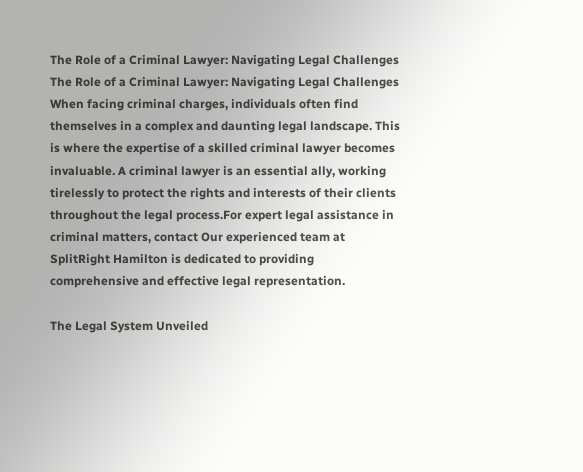The Role of a Criminal Lawyer: Navigating Legal Challenges
The Role of a Criminal Lawyer: Navigating Legal Challenges
When facing criminal charges, individuals often find themselves in a complex and daunting legal landscape. This is where the expertise of a skilled criminal lawyer becomes invaluable. A criminal lawyer is an essential ally, working tirelessly to protect the rights and interests of their clients throughout the legal process.For expert legal assistance in criminal matters, contact Our experienced team at SplitRight Hamilton is dedicated to providing comprehensive and effective legal representation.

The Legal System Unveiled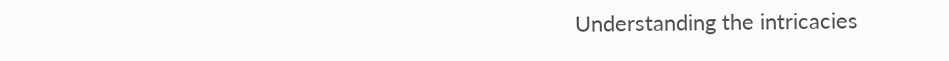Understanding the intricacies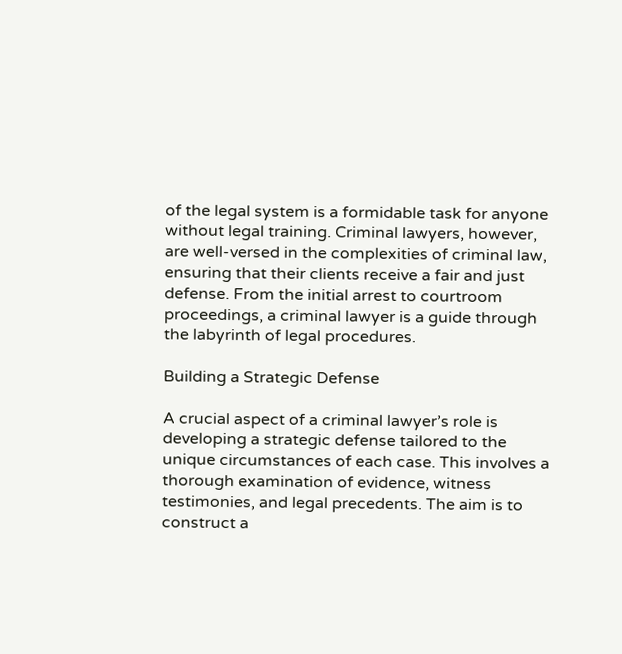of the legal system is a formidable task for anyone without legal training. Criminal lawyers, however, are well-versed in the complexities of criminal law, ensuring that their clients receive a fair and just defense. From the initial arrest to courtroom proceedings, a criminal lawyer is a guide through the labyrinth of legal procedures.

Building a Strategic Defense

A crucial aspect of a criminal lawyer’s role is developing a strategic defense tailored to the unique circumstances of each case. This involves a thorough examination of evidence, witness testimonies, and legal precedents. The aim is to construct a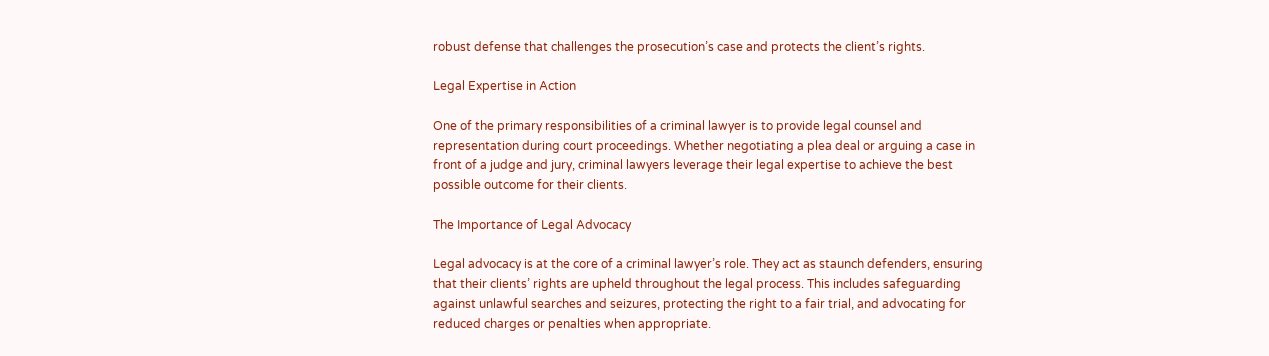robust defense that challenges the prosecution’s case and protects the client’s rights.

Legal Expertise in Action

One of the primary responsibilities of a criminal lawyer is to provide legal counsel and representation during court proceedings. Whether negotiating a plea deal or arguing a case in front of a judge and jury, criminal lawyers leverage their legal expertise to achieve the best possible outcome for their clients.

The Importance of Legal Advocacy

Legal advocacy is at the core of a criminal lawyer’s role. They act as staunch defenders, ensuring that their clients’ rights are upheld throughout the legal process. This includes safeguarding against unlawful searches and seizures, protecting the right to a fair trial, and advocating for reduced charges or penalties when appropriate.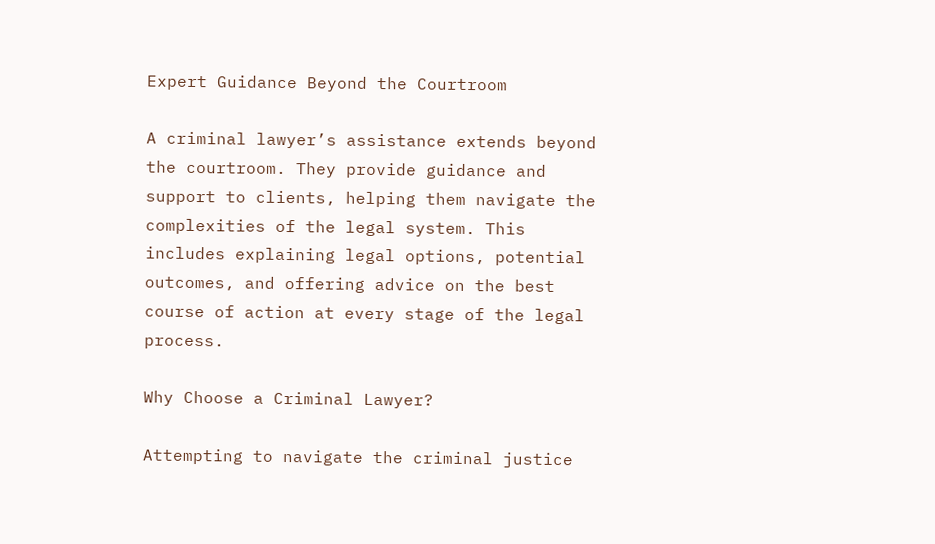Expert Guidance Beyond the Courtroom

A criminal lawyer’s assistance extends beyond the courtroom. They provide guidance and support to clients, helping them navigate the complexities of the legal system. This includes explaining legal options, potential outcomes, and offering advice on the best course of action at every stage of the legal process.

Why Choose a Criminal Lawyer?

Attempting to navigate the criminal justice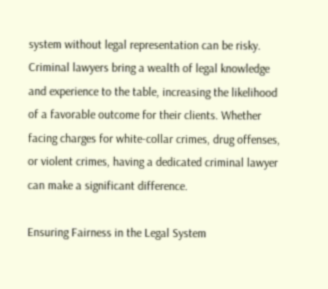system without legal representation can be risky. Criminal lawyers bring a wealth of legal knowledge and experience to the table, increasing the likelihood of a favorable outcome for their clients. Whether facing charges for white-collar crimes, drug offenses, or violent crimes, having a dedicated criminal lawyer can make a significant difference.

Ensuring Fairness in the Legal System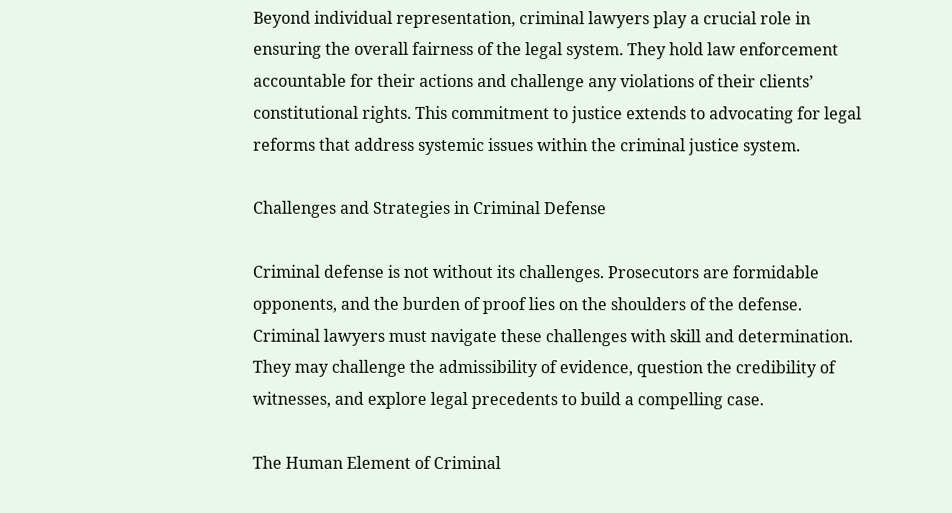Beyond individual representation, criminal lawyers play a crucial role in ensuring the overall fairness of the legal system. They hold law enforcement accountable for their actions and challenge any violations of their clients’ constitutional rights. This commitment to justice extends to advocating for legal reforms that address systemic issues within the criminal justice system.

Challenges and Strategies in Criminal Defense

Criminal defense is not without its challenges. Prosecutors are formidable opponents, and the burden of proof lies on the shoulders of the defense. Criminal lawyers must navigate these challenges with skill and determination. They may challenge the admissibility of evidence, question the credibility of witnesses, and explore legal precedents to build a compelling case.

The Human Element of Criminal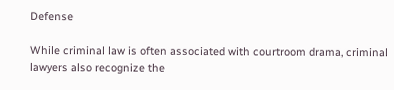Defense

While criminal law is often associated with courtroom drama, criminal lawyers also recognize the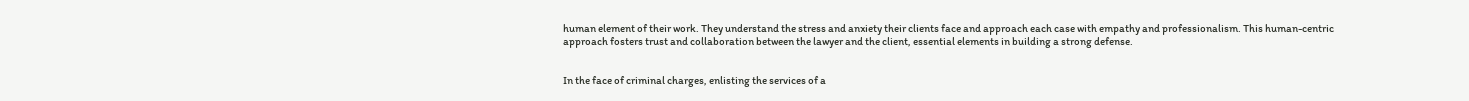human element of their work. They understand the stress and anxiety their clients face and approach each case with empathy and professionalism. This human-centric approach fosters trust and collaboration between the lawyer and the client, essential elements in building a strong defense.


In the face of criminal charges, enlisting the services of a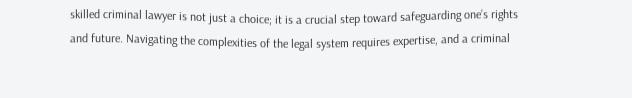skilled criminal lawyer is not just a choice; it is a crucial step toward safeguarding one’s rights and future. Navigating the complexities of the legal system requires expertise, and a criminal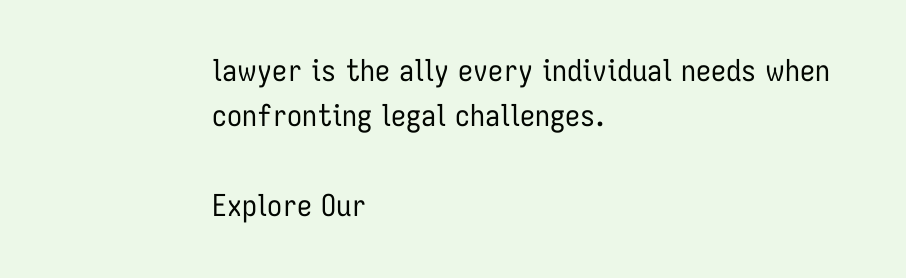lawyer is the ally every individual needs when confronting legal challenges.

Explore Our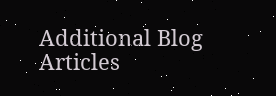Additional Blog Articles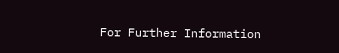For Further Information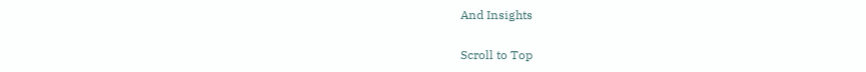And Insights

Scroll to Top